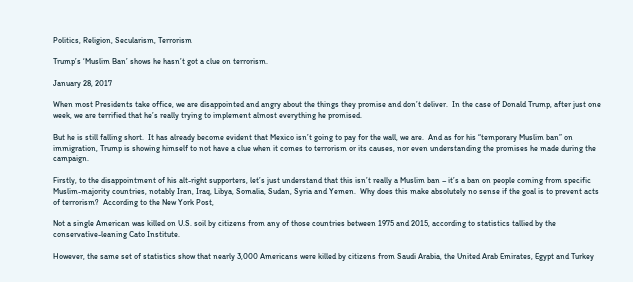Politics, Religion, Secularism, Terrorism

Trump’s ‘Muslim Ban’ shows he hasn’t got a clue on terrorism.

January 28, 2017

When most Presidents take office, we are disappointed and angry about the things they promise and don’t deliver.  In the case of Donald Trump, after just one week, we are terrified that he’s really trying to implement almost everything he promised.

But he is still falling short.  It has already become evident that Mexico isn’t going to pay for the wall, we are.  And as for his “temporary Muslim ban” on immigration, Trump is showing himself to not have a clue when it comes to terrorism or its causes, nor even understanding the promises he made during the campaign.

Firstly, to the disappointment of his alt-right supporters, let’s just understand that this isn’t really a Muslim ban – it’s a ban on people coming from specific Muslim-majority countries, notably Iran, Iraq, Libya, Somalia, Sudan, Syria and Yemen.  Why does this make absolutely no sense if the goal is to prevent acts of terrorism?  According to the New York Post,

Not a single American was killed on U.S. soil by citizens from any of those countries between 1975 and 2015, according to statistics tallied by the conservative-leaning Cato Institute.

However, the same set of statistics show that nearly 3,000 Americans were killed by citizens from Saudi Arabia, the United Arab Emirates, Egypt and Turkey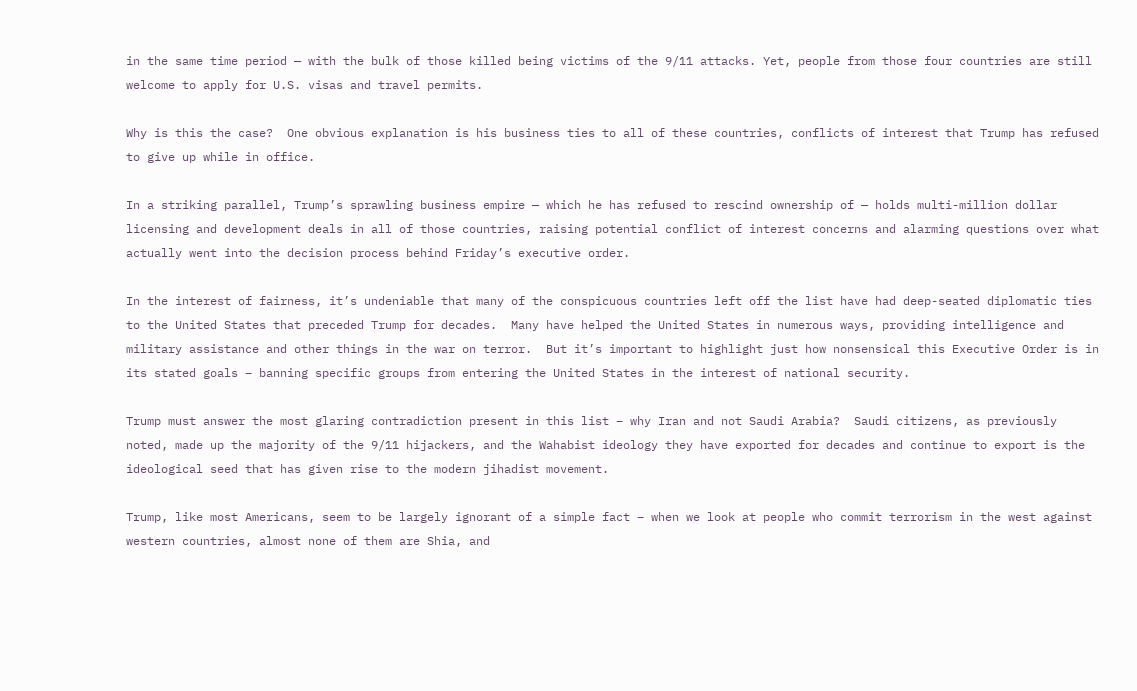in the same time period — with the bulk of those killed being victims of the 9/11 attacks. Yet, people from those four countries are still welcome to apply for U.S. visas and travel permits.

Why is this the case?  One obvious explanation is his business ties to all of these countries, conflicts of interest that Trump has refused to give up while in office.

In a striking parallel, Trump’s sprawling business empire — which he has refused to rescind ownership of — holds multi-million dollar licensing and development deals in all of those countries, raising potential conflict of interest concerns and alarming questions over what actually went into the decision process behind Friday’s executive order.

In the interest of fairness, it’s undeniable that many of the conspicuous countries left off the list have had deep-seated diplomatic ties to the United States that preceded Trump for decades.  Many have helped the United States in numerous ways, providing intelligence and military assistance and other things in the war on terror.  But it’s important to highlight just how nonsensical this Executive Order is in its stated goals – banning specific groups from entering the United States in the interest of national security.

Trump must answer the most glaring contradiction present in this list – why Iran and not Saudi Arabia?  Saudi citizens, as previously noted, made up the majority of the 9/11 hijackers, and the Wahabist ideology they have exported for decades and continue to export is the ideological seed that has given rise to the modern jihadist movement.

Trump, like most Americans, seem to be largely ignorant of a simple fact – when we look at people who commit terrorism in the west against western countries, almost none of them are Shia, and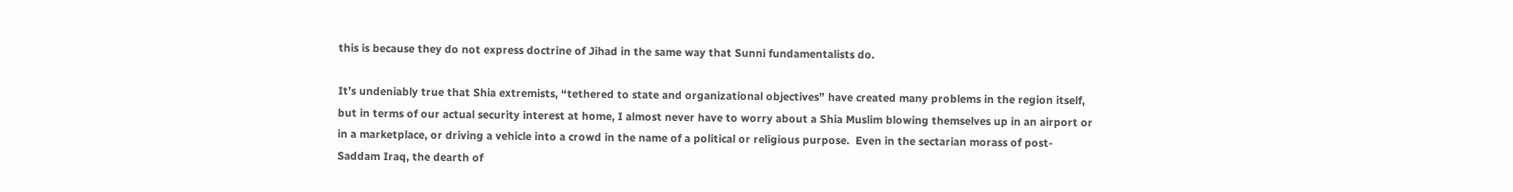this is because they do not express doctrine of Jihad in the same way that Sunni fundamentalists do.

It’s undeniably true that Shia extremists, “tethered to state and organizational objectives” have created many problems in the region itself, but in terms of our actual security interest at home, I almost never have to worry about a Shia Muslim blowing themselves up in an airport or in a marketplace, or driving a vehicle into a crowd in the name of a political or religious purpose.  Even in the sectarian morass of post-Saddam Iraq, the dearth of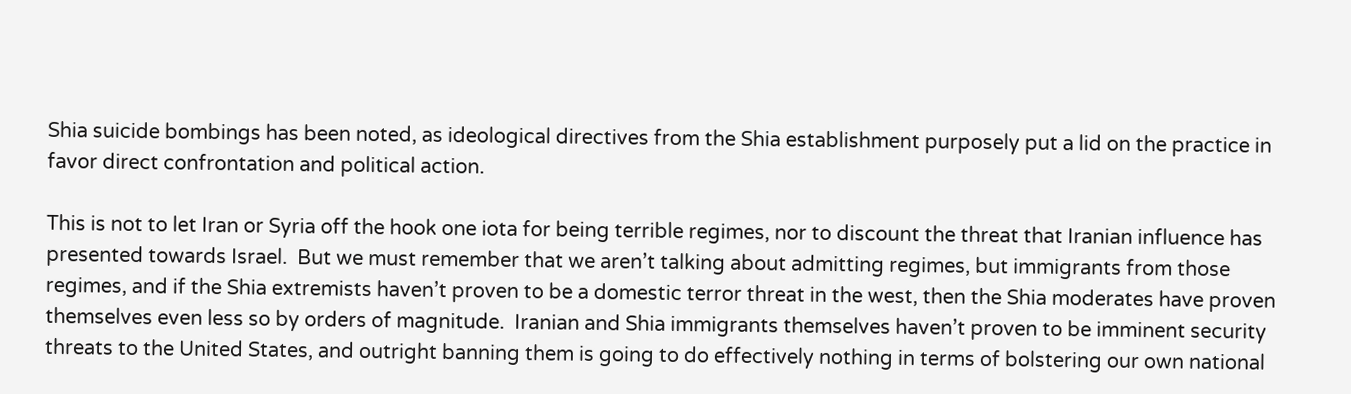Shia suicide bombings has been noted, as ideological directives from the Shia establishment purposely put a lid on the practice in favor direct confrontation and political action.

This is not to let Iran or Syria off the hook one iota for being terrible regimes, nor to discount the threat that Iranian influence has presented towards Israel.  But we must remember that we aren’t talking about admitting regimes, but immigrants from those regimes, and if the Shia extremists haven’t proven to be a domestic terror threat in the west, then the Shia moderates have proven themselves even less so by orders of magnitude.  Iranian and Shia immigrants themselves haven’t proven to be imminent security threats to the United States, and outright banning them is going to do effectively nothing in terms of bolstering our own national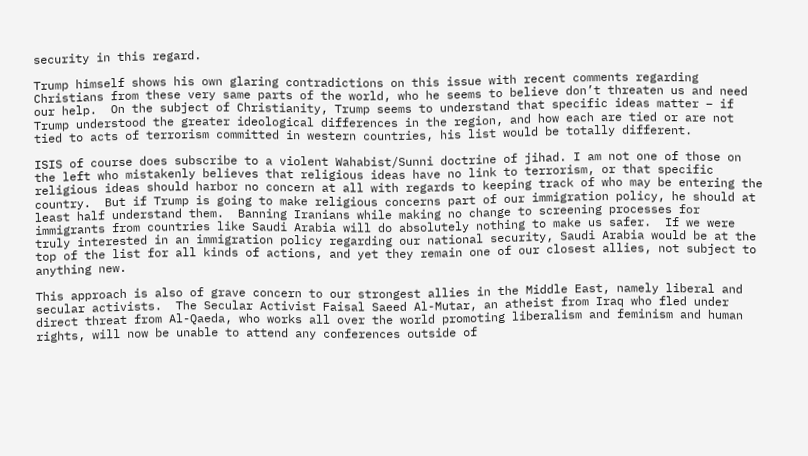security in this regard.

Trump himself shows his own glaring contradictions on this issue with recent comments regarding Christians from these very same parts of the world, who he seems to believe don’t threaten us and need our help.  On the subject of Christianity, Trump seems to understand that specific ideas matter – if Trump understood the greater ideological differences in the region, and how each are tied or are not tied to acts of terrorism committed in western countries, his list would be totally different.

ISIS of course does subscribe to a violent Wahabist/Sunni doctrine of jihad. I am not one of those on the left who mistakenly believes that religious ideas have no link to terrorism, or that specific religious ideas should harbor no concern at all with regards to keeping track of who may be entering the country.  But if Trump is going to make religious concerns part of our immigration policy, he should at least half understand them.  Banning Iranians while making no change to screening processes for immigrants from countries like Saudi Arabia will do absolutely nothing to make us safer.  If we were truly interested in an immigration policy regarding our national security, Saudi Arabia would be at the top of the list for all kinds of actions, and yet they remain one of our closest allies, not subject to anything new.

This approach is also of grave concern to our strongest allies in the Middle East, namely liberal and secular activists.  The Secular Activist Faisal Saeed Al-Mutar, an atheist from Iraq who fled under direct threat from Al-Qaeda, who works all over the world promoting liberalism and feminism and human rights, will now be unable to attend any conferences outside of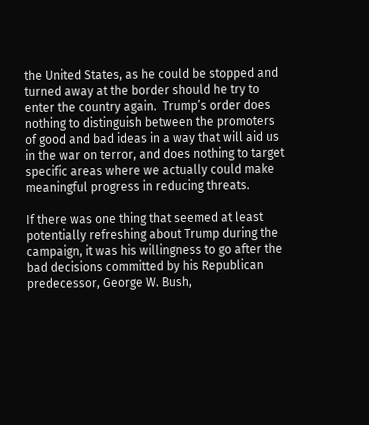the United States, as he could be stopped and turned away at the border should he try to enter the country again.  Trump’s order does nothing to distinguish between the promoters of good and bad ideas in a way that will aid us in the war on terror, and does nothing to target specific areas where we actually could make meaningful progress in reducing threats.

If there was one thing that seemed at least potentially refreshing about Trump during the campaign, it was his willingness to go after the bad decisions committed by his Republican predecessor, George W. Bush,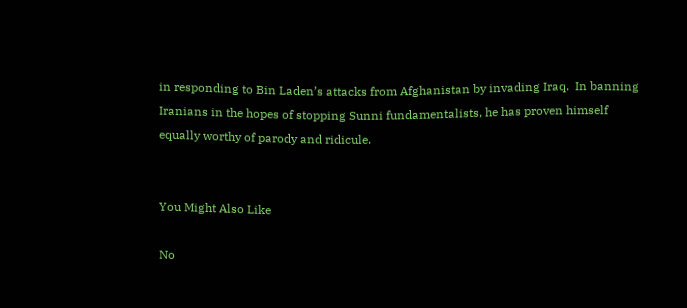in responding to Bin Laden’s attacks from Afghanistan by invading Iraq.  In banning Iranians in the hopes of stopping Sunni fundamentalists, he has proven himself equally worthy of parody and ridicule.


You Might Also Like

No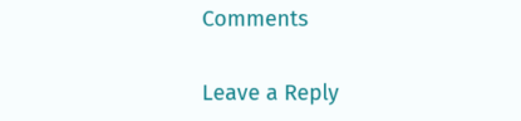Comments

Leave a Reply